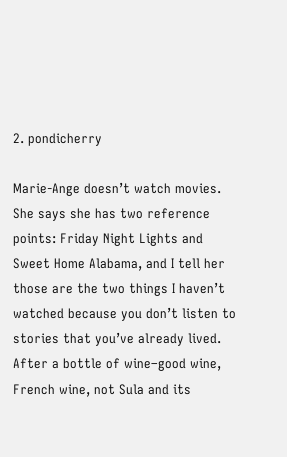2. pondicherry

Marie-Ange doesn’t watch movies. She says she has two reference points: Friday Night Lights and Sweet Home Alabama, and I tell her those are the two things I haven’t watched because you don’t listen to stories that you’ve already lived. After a bottle of wine–good wine, French wine, not Sula and its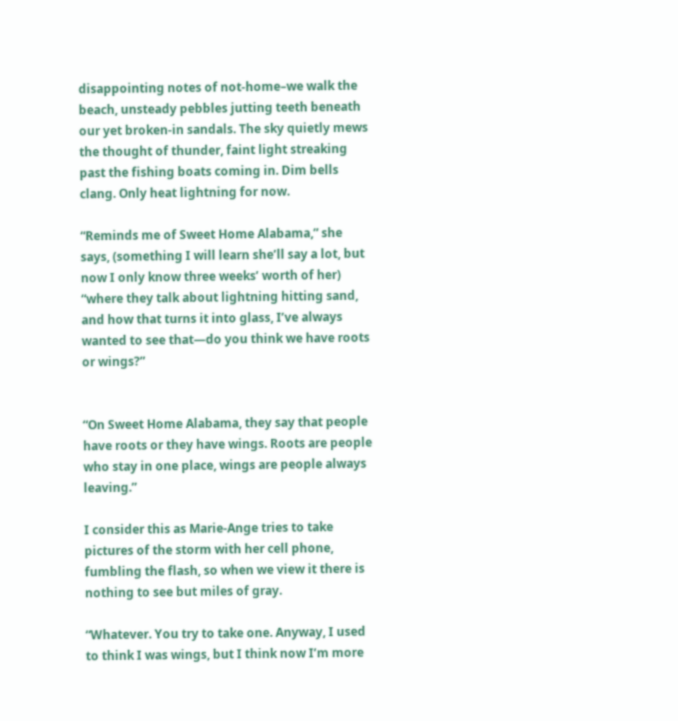disappointing notes of not-home–we walk the beach, unsteady pebbles jutting teeth beneath our yet broken-in sandals. The sky quietly mews the thought of thunder, faint light streaking past the fishing boats coming in. Dim bells clang. Only heat lightning for now.

“Reminds me of Sweet Home Alabama,” she says, (something I will learn she’ll say a lot, but now I only know three weeks’ worth of her) “where they talk about lightning hitting sand, and how that turns it into glass, I’ve always wanted to see that—do you think we have roots or wings?”


“On Sweet Home Alabama, they say that people have roots or they have wings. Roots are people who stay in one place, wings are people always leaving.”

I consider this as Marie-Ange tries to take pictures of the storm with her cell phone, fumbling the flash, so when we view it there is nothing to see but miles of gray.

“Whatever. You try to take one. Anyway, I used to think I was wings, but I think now I’m more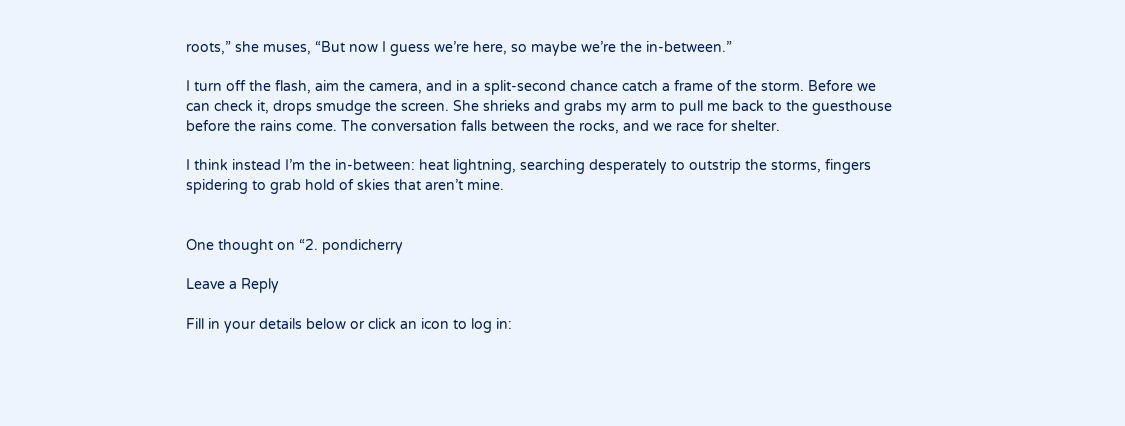roots,” she muses, “But now I guess we’re here, so maybe we’re the in-between.”

I turn off the flash, aim the camera, and in a split-second chance catch a frame of the storm. Before we can check it, drops smudge the screen. She shrieks and grabs my arm to pull me back to the guesthouse before the rains come. The conversation falls between the rocks, and we race for shelter.

I think instead I’m the in-between: heat lightning, searching desperately to outstrip the storms, fingers spidering to grab hold of skies that aren’t mine.


One thought on “2. pondicherry

Leave a Reply

Fill in your details below or click an icon to log in: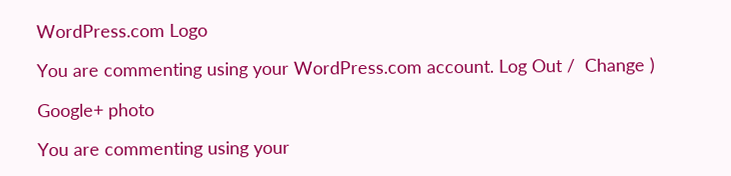WordPress.com Logo

You are commenting using your WordPress.com account. Log Out /  Change )

Google+ photo

You are commenting using your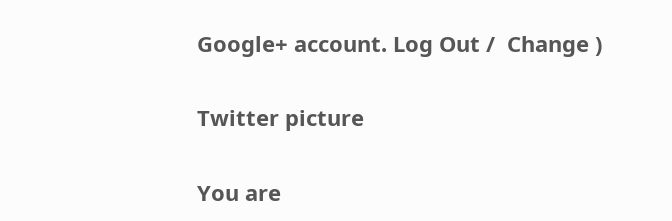Google+ account. Log Out /  Change )

Twitter picture

You are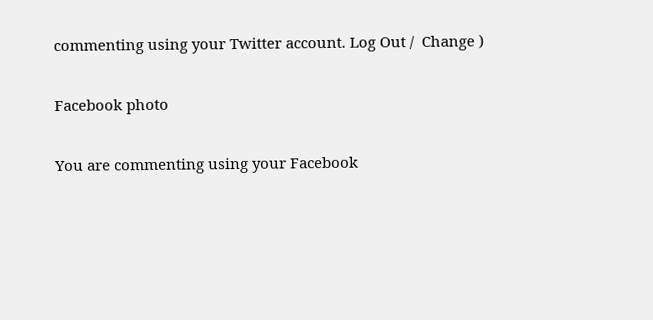commenting using your Twitter account. Log Out /  Change )

Facebook photo

You are commenting using your Facebook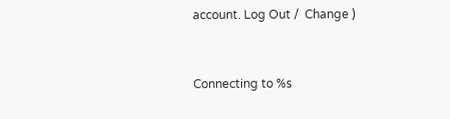account. Log Out /  Change )


Connecting to %s